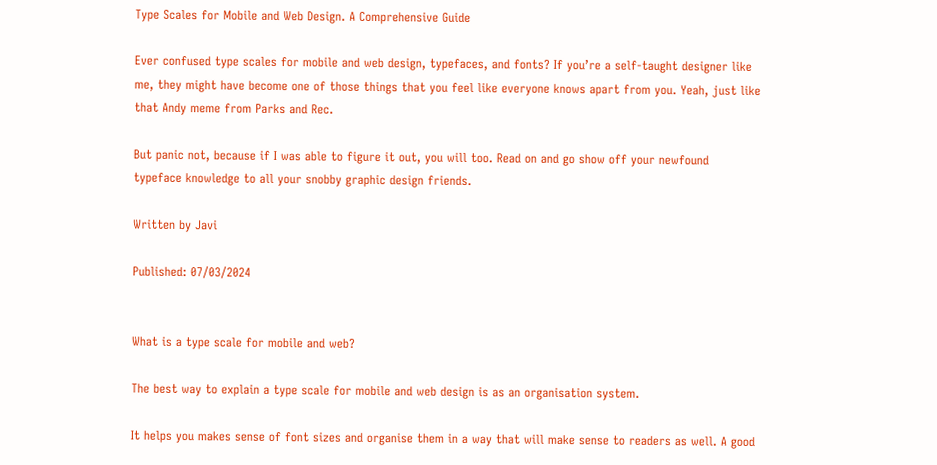Type Scales for Mobile and Web Design. A Comprehensive Guide

Ever confused type scales for mobile and web design, typefaces, and fonts? If you’re a self-taught designer like me, they might have become one of those things that you feel like everyone knows apart from you. Yeah, just like that Andy meme from Parks and Rec.

But panic not, because if I was able to figure it out, you will too. Read on and go show off your newfound typeface knowledge to all your snobby graphic design friends.

Written by Javi

Published: 07/03/2024


What is a type scale for mobile and web?

The best way to explain a type scale for mobile and web design is as an organisation system.

It helps you makes sense of font sizes and organise them in a way that will make sense to readers as well. A good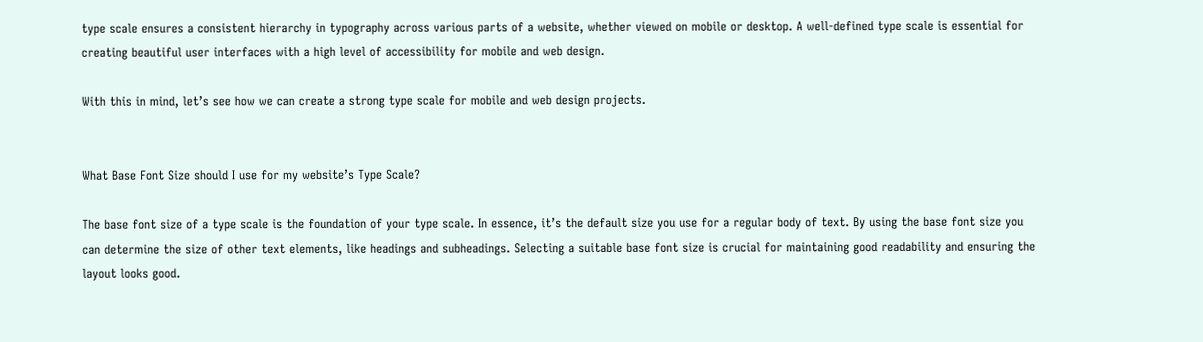type scale ensures a consistent hierarchy in typography across various parts of a website, whether viewed on mobile or desktop. A well-defined type scale is essential for creating beautiful user interfaces with a high level of accessibility for mobile and web design.

With this in mind, let’s see how we can create a strong type scale for mobile and web design projects.


What Base Font Size should I use for my website’s Type Scale?

The base font size of a type scale is the foundation of your type scale. In essence, it’s the default size you use for a regular body of text. By using the base font size you can determine the size of other text elements, like headings and subheadings. Selecting a suitable base font size is crucial for maintaining good readability and ensuring the layout looks good.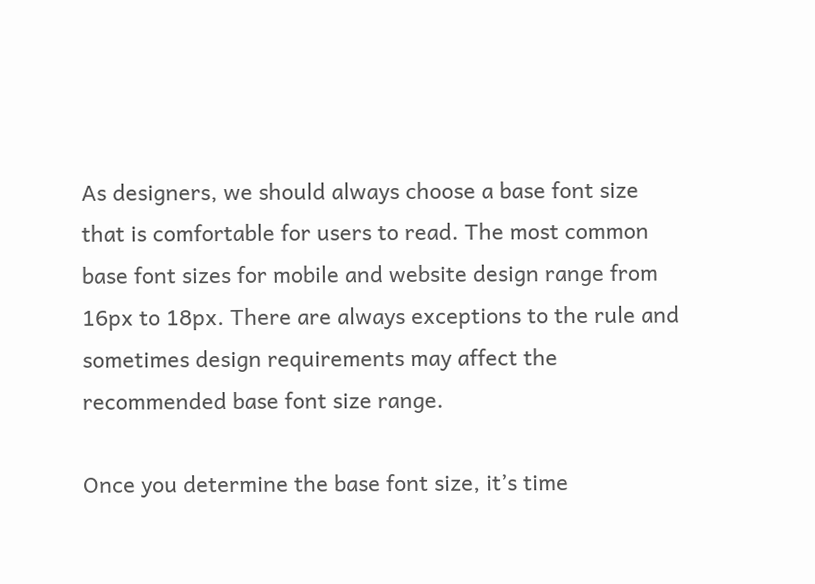As designers, we should always choose a base font size that is comfortable for users to read. The most common base font sizes for mobile and website design range from 16px to 18px. There are always exceptions to the rule and sometimes design requirements may affect the recommended base font size range.

Once you determine the base font size, it’s time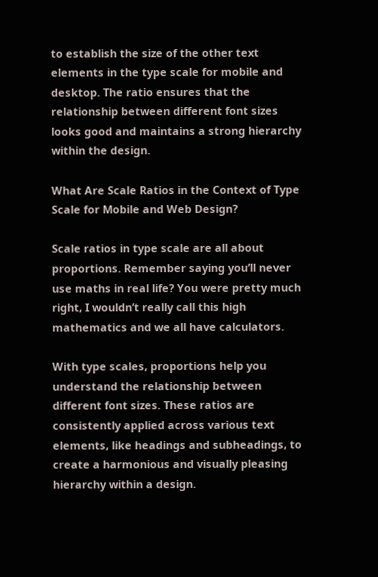to establish the size of the other text elements in the type scale for mobile and desktop. The ratio ensures that the relationship between different font sizes looks good and maintains a strong hierarchy within the design.

What Are Scale Ratios in the Context of Type Scale for Mobile and Web Design?

Scale ratios in type scale are all about proportions. Remember saying you’ll never use maths in real life? You were pretty much right, I wouldn’t really call this high mathematics and we all have calculators.

With type scales, proportions help you understand the relationship between different font sizes. These ratios are consistently applied across various text elements, like headings and subheadings, to create a harmonious and visually pleasing hierarchy within a design.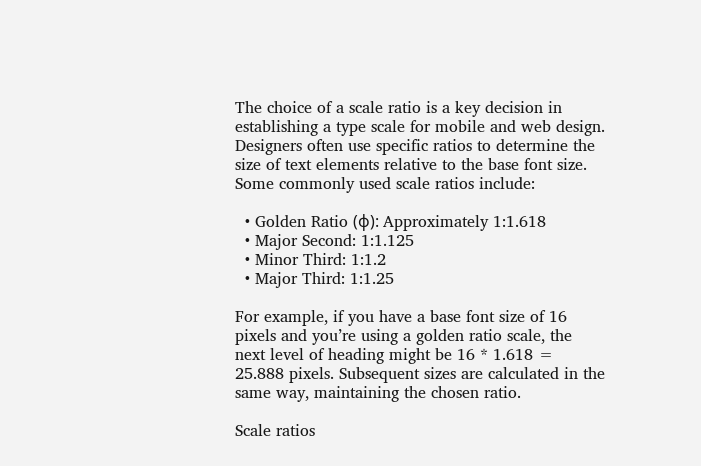The choice of a scale ratio is a key decision in establishing a type scale for mobile and web design. Designers often use specific ratios to determine the size of text elements relative to the base font size. Some commonly used scale ratios include:

  • Golden Ratio (φ): Approximately 1:1.618
  • Major Second: 1:1.125
  • Minor Third: 1:1.2
  • Major Third: 1:1.25

For example, if you have a base font size of 16 pixels and you’re using a golden ratio scale, the next level of heading might be 16 * 1.618 = 25.888 pixels. Subsequent sizes are calculated in the same way, maintaining the chosen ratio.

Scale ratios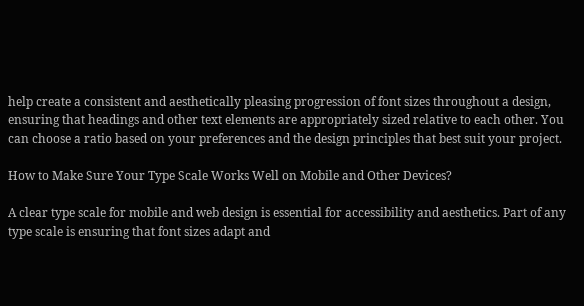help create a consistent and aesthetically pleasing progression of font sizes throughout a design, ensuring that headings and other text elements are appropriately sized relative to each other. You can choose a ratio based on your preferences and the design principles that best suit your project.

How to Make Sure Your Type Scale Works Well on Mobile and Other Devices?

A clear type scale for mobile and web design is essential for accessibility and aesthetics. Part of any type scale is ensuring that font sizes adapt and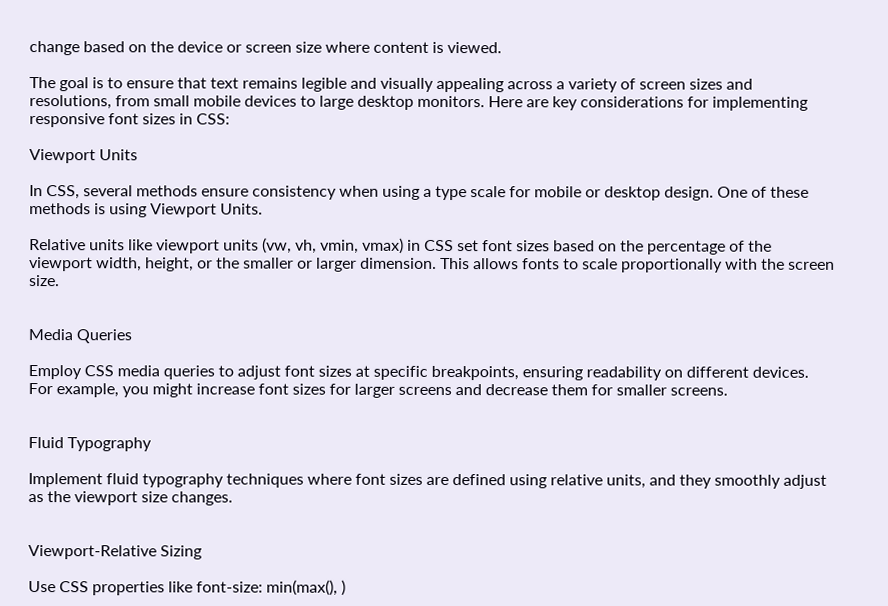change based on the device or screen size where content is viewed.

The goal is to ensure that text remains legible and visually appealing across a variety of screen sizes and resolutions, from small mobile devices to large desktop monitors. Here are key considerations for implementing responsive font sizes in CSS:

Viewport Units

In CSS, several methods ensure consistency when using a type scale for mobile or desktop design. One of these methods is using Viewport Units.

Relative units like viewport units (vw, vh, vmin, vmax) in CSS set font sizes based on the percentage of the viewport width, height, or the smaller or larger dimension. This allows fonts to scale proportionally with the screen size.


Media Queries

Employ CSS media queries to adjust font sizes at specific breakpoints, ensuring readability on different devices. For example, you might increase font sizes for larger screens and decrease them for smaller screens.


Fluid Typography

Implement fluid typography techniques where font sizes are defined using relative units, and they smoothly adjust as the viewport size changes.


Viewport-Relative Sizing

Use CSS properties like font-size: min(max(), )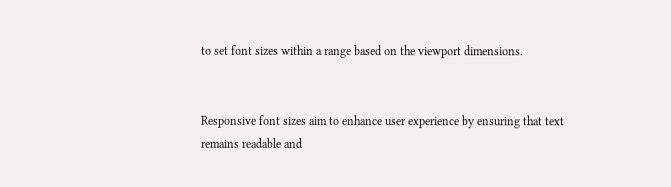to set font sizes within a range based on the viewport dimensions.


Responsive font sizes aim to enhance user experience by ensuring that text remains readable and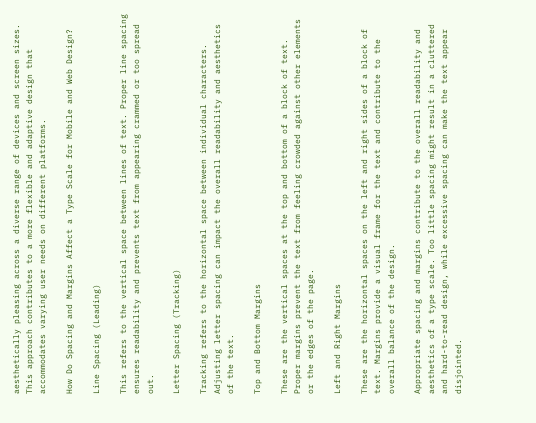aesthetically pleasing across a diverse range of devices and screen sizes. This approach contributes to a more flexible and adaptive design that accommodates varying user needs on different platforms.

How Do Spacing and Margins Affect a Type Scale for Mobile and Web Design?

Line Spacing (Leading)

This refers to the vertical space between lines of text. Proper line spacing ensures readability and prevents text from appearing crammed or too spread out.

Letter Spacing (Tracking)

Tracking refers to the horizontal space between individual characters. Adjusting letter spacing can impact the overall readability and aesthetics of the text.

Top and Bottom Margins

These are the vertical spaces at the top and bottom of a block of text. Proper margins prevent the text from feeling crowded against other elements or the edges of the page.

Left and Right Margins

These are the horizontal spaces on the left and right sides of a block of text. Margins provide a visual frame for the text and contribute to the overall balance of the design.

Appropriate spacing and margins contribute to the overall readability and aesthetics of a type scale. Too little spacing might result in a cluttered and hard-to-read design, while excessive spacing can make the text appear disjointed.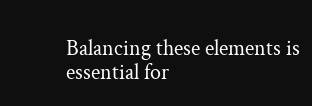Balancing these elements is essential for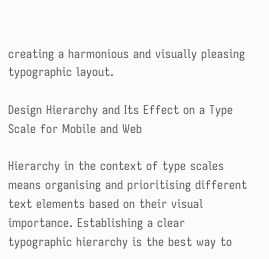creating a harmonious and visually pleasing typographic layout.

Design Hierarchy and Its Effect on a Type Scale for Mobile and Web

Hierarchy in the context of type scales means organising and prioritising different text elements based on their visual importance. Establishing a clear typographic hierarchy is the best way to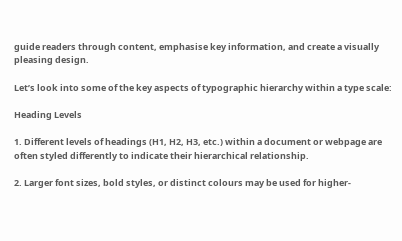guide readers through content, emphasise key information, and create a visually pleasing design.

Let’s look into some of the key aspects of typographic hierarchy within a type scale:

Heading Levels

1. Different levels of headings (H1, H2, H3, etc.) within a document or webpage are often styled differently to indicate their hierarchical relationship.

2. Larger font sizes, bold styles, or distinct colours may be used for higher-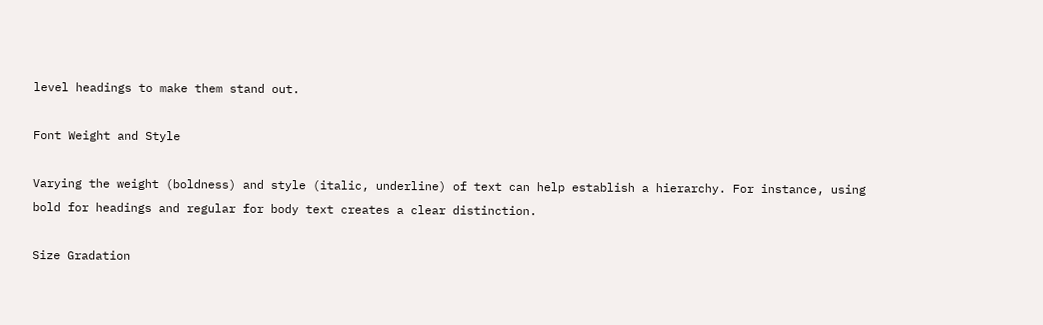level headings to make them stand out.

Font Weight and Style

Varying the weight (boldness) and style (italic, underline) of text can help establish a hierarchy. For instance, using bold for headings and regular for body text creates a clear distinction.

Size Gradation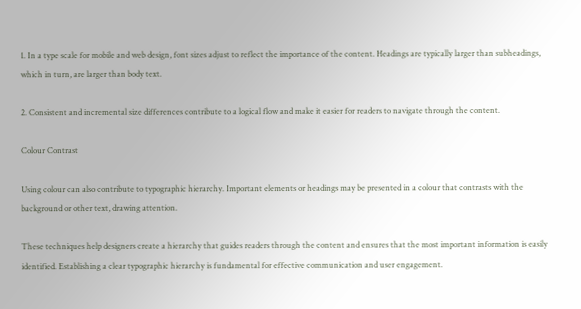1. In a type scale for mobile and web design, font sizes adjust to reflect the importance of the content. Headings are typically larger than subheadings, which in turn, are larger than body text.

2. Consistent and incremental size differences contribute to a logical flow and make it easier for readers to navigate through the content.

Colour Contrast

Using colour can also contribute to typographic hierarchy. Important elements or headings may be presented in a colour that contrasts with the background or other text, drawing attention.

These techniques help designers create a hierarchy that guides readers through the content and ensures that the most important information is easily identified. Establishing a clear typographic hierarchy is fundamental for effective communication and user engagement.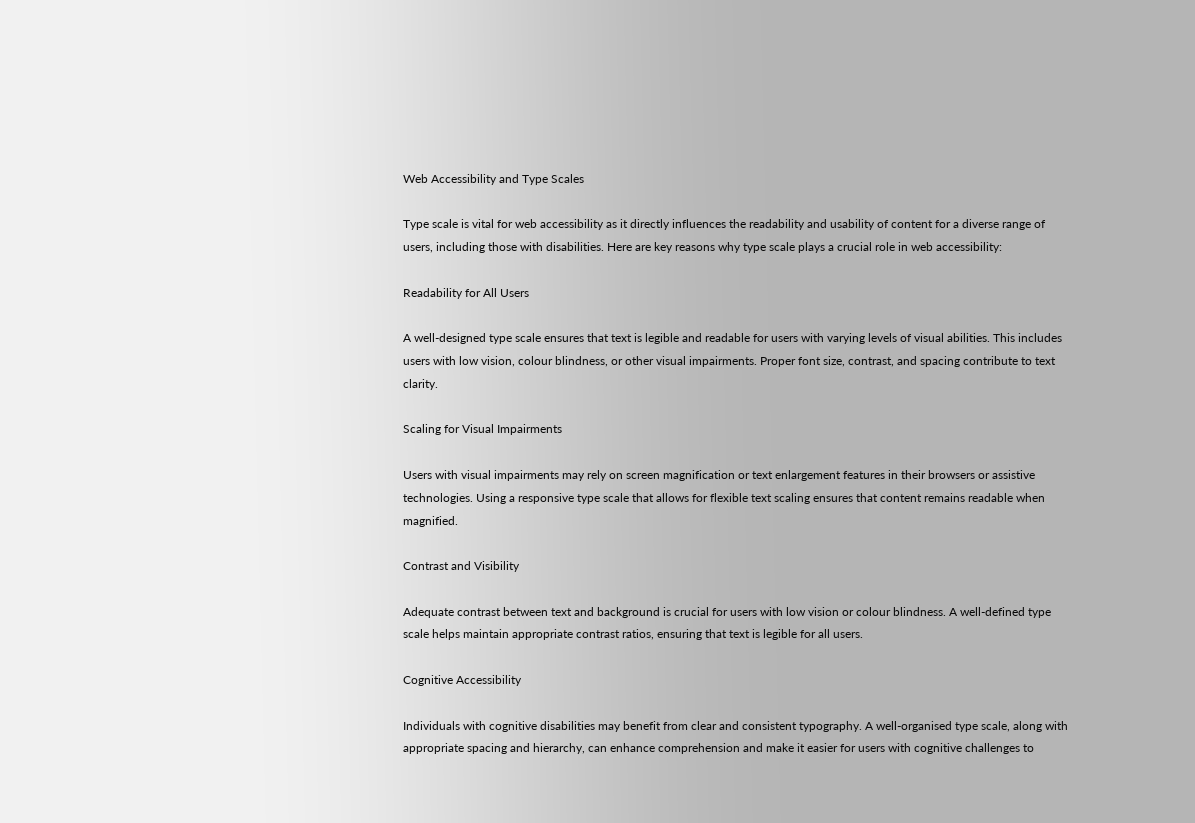Web Accessibility and Type Scales

Type scale is vital for web accessibility as it directly influences the readability and usability of content for a diverse range of users, including those with disabilities. Here are key reasons why type scale plays a crucial role in web accessibility:

Readability for All Users

A well-designed type scale ensures that text is legible and readable for users with varying levels of visual abilities. This includes users with low vision, colour blindness, or other visual impairments. Proper font size, contrast, and spacing contribute to text clarity.

Scaling for Visual Impairments

Users with visual impairments may rely on screen magnification or text enlargement features in their browsers or assistive technologies. Using a responsive type scale that allows for flexible text scaling ensures that content remains readable when magnified.

Contrast and Visibility

Adequate contrast between text and background is crucial for users with low vision or colour blindness. A well-defined type scale helps maintain appropriate contrast ratios, ensuring that text is legible for all users.

Cognitive Accessibility

Individuals with cognitive disabilities may benefit from clear and consistent typography. A well-organised type scale, along with appropriate spacing and hierarchy, can enhance comprehension and make it easier for users with cognitive challenges to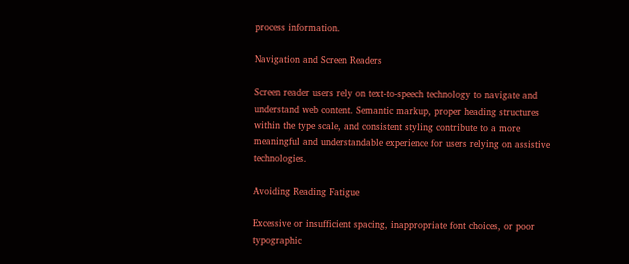process information.

Navigation and Screen Readers

Screen reader users rely on text-to-speech technology to navigate and understand web content. Semantic markup, proper heading structures within the type scale, and consistent styling contribute to a more meaningful and understandable experience for users relying on assistive technologies.

Avoiding Reading Fatigue

Excessive or insufficient spacing, inappropriate font choices, or poor typographic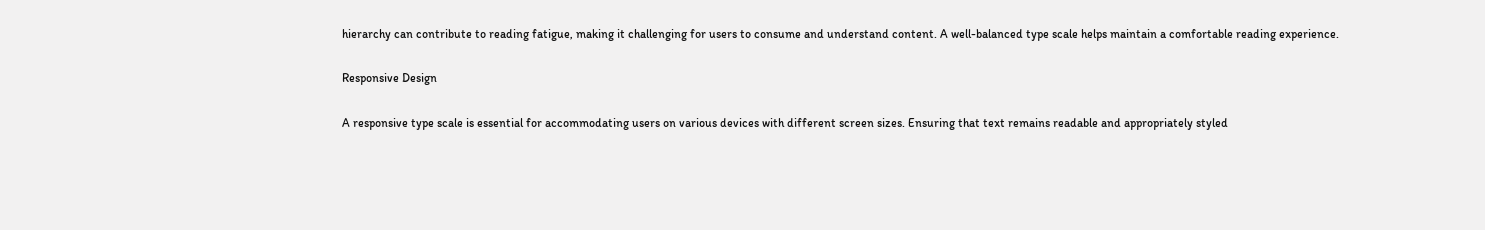hierarchy can contribute to reading fatigue, making it challenging for users to consume and understand content. A well-balanced type scale helps maintain a comfortable reading experience.

Responsive Design

A responsive type scale is essential for accommodating users on various devices with different screen sizes. Ensuring that text remains readable and appropriately styled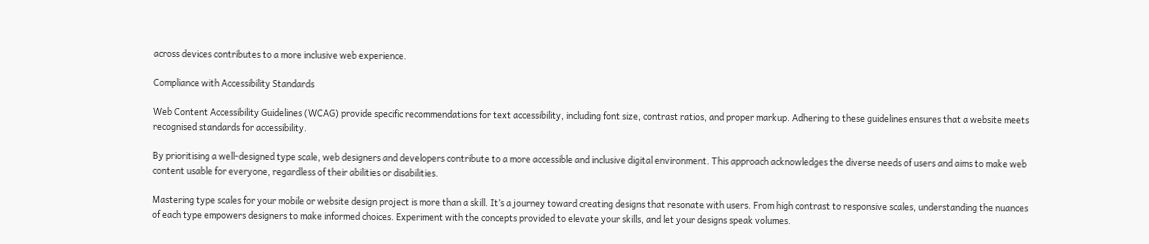across devices contributes to a more inclusive web experience.

Compliance with Accessibility Standards

Web Content Accessibility Guidelines (WCAG) provide specific recommendations for text accessibility, including font size, contrast ratios, and proper markup. Adhering to these guidelines ensures that a website meets recognised standards for accessibility.

By prioritising a well-designed type scale, web designers and developers contribute to a more accessible and inclusive digital environment. This approach acknowledges the diverse needs of users and aims to make web content usable for everyone, regardless of their abilities or disabilities.

Mastering type scales for your mobile or website design project is more than a skill. It’s a journey toward creating designs that resonate with users. From high contrast to responsive scales, understanding the nuances of each type empowers designers to make informed choices. Experiment with the concepts provided to elevate your skills, and let your designs speak volumes.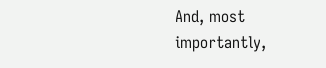And, most importantly,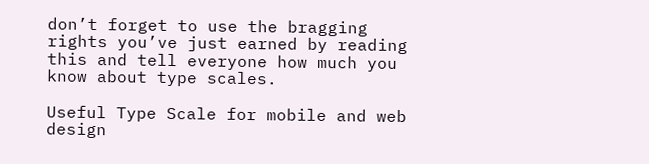don’t forget to use the bragging rights you’ve just earned by reading this and tell everyone how much you know about type scales.

Useful Type Scale for mobile and web design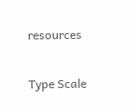resources

Type Scale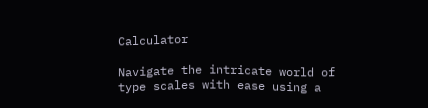Calculator

Navigate the intricate world of type scales with ease using a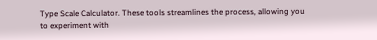Type Scale Calculator. These tools streamlines the process, allowing you to experiment with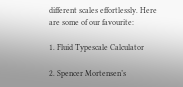different scales effortlessly. Here are some of our favourite:

1. Fluid Typescale Calculator

2. Spencer Mortensen’s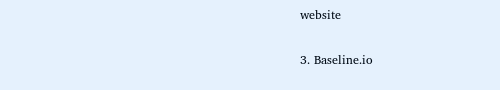website

3. Baseline.io